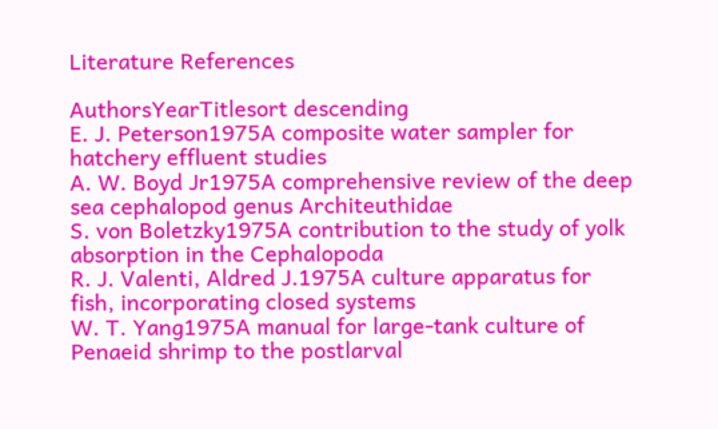Literature References

AuthorsYearTitlesort descending
E. J. Peterson1975A composite water sampler for hatchery effluent studies
A. W. Boyd Jr1975A comprehensive review of the deep sea cephalopod genus Architeuthidae
S. von Boletzky1975A contribution to the study of yolk absorption in the Cephalopoda
R. J. Valenti, Aldred J.1975A culture apparatus for fish, incorporating closed systems
W. T. Yang1975A manual for large-tank culture of Penaeid shrimp to the postlarval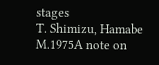stages
T. Shimizu, Hamabe M.1975A note on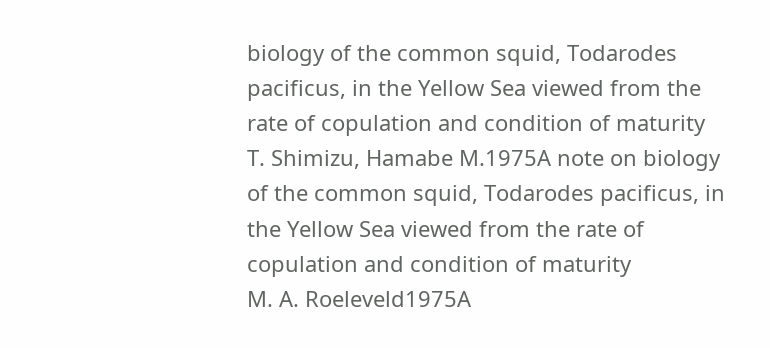biology of the common squid, Todarodes pacificus, in the Yellow Sea viewed from the rate of copulation and condition of maturity
T. Shimizu, Hamabe M.1975A note on biology of the common squid, Todarodes pacificus, in the Yellow Sea viewed from the rate of copulation and condition of maturity
M. A. Roeleveld1975A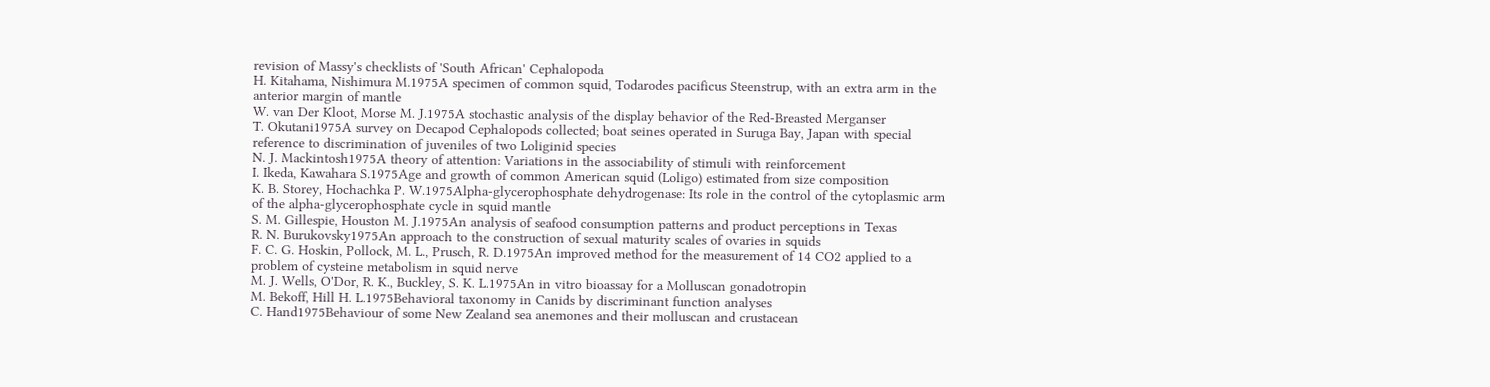revision of Massy's checklists of 'South African' Cephalopoda
H. Kitahama, Nishimura M.1975A specimen of common squid, Todarodes pacificus Steenstrup, with an extra arm in the anterior margin of mantle
W. van Der Kloot, Morse M. J.1975A stochastic analysis of the display behavior of the Red-Breasted Merganser
T. Okutani1975A survey on Decapod Cephalopods collected; boat seines operated in Suruga Bay, Japan with special reference to discrimination of juveniles of two Loliginid species
N. J. Mackintosh1975A theory of attention: Variations in the associability of stimuli with reinforcement
I. Ikeda, Kawahara S.1975Age and growth of common American squid (Loligo) estimated from size composition
K. B. Storey, Hochachka P. W.1975Alpha-glycerophosphate dehydrogenase: Its role in the control of the cytoplasmic arm of the alpha-glycerophosphate cycle in squid mantle
S. M. Gillespie, Houston M. J.1975An analysis of seafood consumption patterns and product perceptions in Texas
R. N. Burukovsky1975An approach to the construction of sexual maturity scales of ovaries in squids
F. C. G. Hoskin, Pollock, M. L., Prusch, R. D.1975An improved method for the measurement of 14 CO2 applied to a problem of cysteine metabolism in squid nerve
M. J. Wells, O'Dor, R. K., Buckley, S. K. L.1975An in vitro bioassay for a Molluscan gonadotropin
M. Bekoff, Hill H. L.1975Behavioral taxonomy in Canids by discriminant function analyses
C. Hand1975Behaviour of some New Zealand sea anemones and their molluscan and crustacean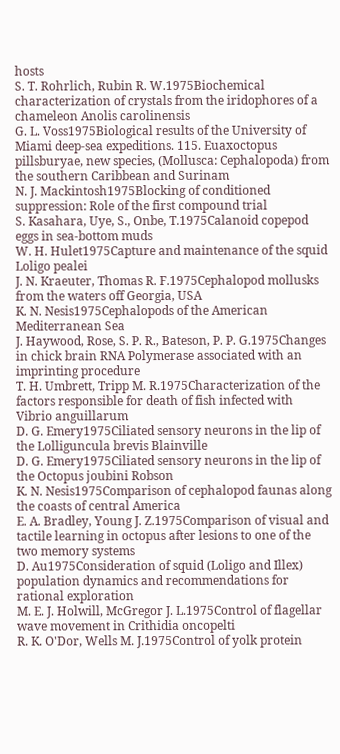hosts
S. T. Rohrlich, Rubin R. W.1975Biochemical characterization of crystals from the iridophores of a chameleon Anolis carolinensis
G. L. Voss1975Biological results of the University of Miami deep-sea expeditions. 115. Euaxoctopus pillsburyae, new species, (Mollusca: Cephalopoda) from the southern Caribbean and Surinam
N. J. Mackintosh1975Blocking of conditioned suppression: Role of the first compound trial
S. Kasahara, Uye, S., Onbe, T.1975Calanoid copepod eggs in sea-bottom muds
W. H. Hulet1975Capture and maintenance of the squid Loligo pealei
J. N. Kraeuter, Thomas R. F.1975Cephalopod mollusks from the waters off Georgia, USA
K. N. Nesis1975Cephalopods of the American Mediterranean Sea
J. Haywood, Rose, S. P. R., Bateson, P. P. G.1975Changes in chick brain RNA Polymerase associated with an imprinting procedure
T. H. Umbrett, Tripp M. R.1975Characterization of the factors responsible for death of fish infected with Vibrio anguillarum
D. G. Emery1975Ciliated sensory neurons in the lip of the Lolliguncula brevis Blainville
D. G. Emery1975Ciliated sensory neurons in the lip of the Octopus joubini Robson
K. N. Nesis1975Comparison of cephalopod faunas along the coasts of central America
E. A. Bradley, Young J. Z.1975Comparison of visual and tactile learning in octopus after lesions to one of the two memory systems
D. Au1975Consideration of squid (Loligo and Illex) population dynamics and recommendations for rational exploration
M. E. J. Holwill, McGregor J. L.1975Control of flagellar wave movement in Crithidia oncopelti
R. K. O'Dor, Wells M. J.1975Control of yolk protein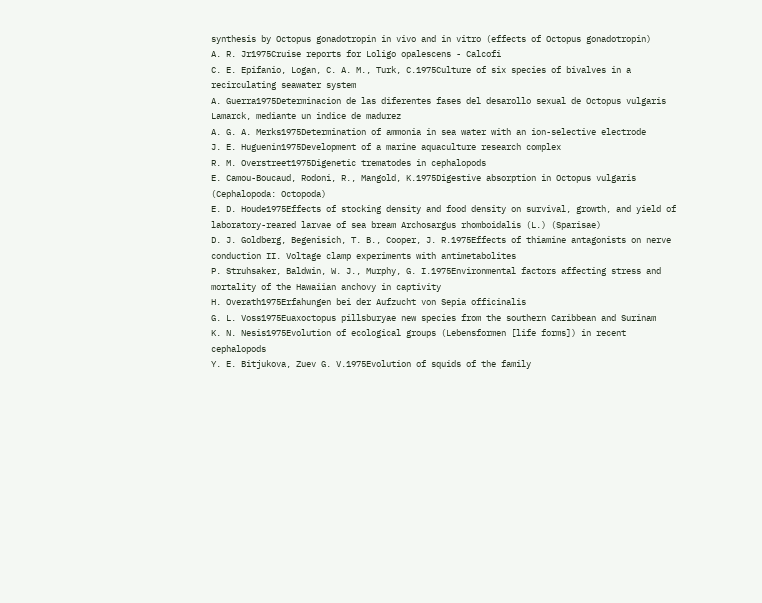synthesis by Octopus gonadotropin in vivo and in vitro (effects of Octopus gonadotropin)
A. R. Jr1975Cruise reports for Loligo opalescens - Calcofi
C. E. Epifanio, Logan, C. A. M., Turk, C.1975Culture of six species of bivalves in a recirculating seawater system
A. Guerra1975Determinacion de las diferentes fases del desarollo sexual de Octopus vulgaris Lamarck, mediante un indice de madurez
A. G. A. Merks1975Determination of ammonia in sea water with an ion-selective electrode
J. E. Huguenin1975Development of a marine aquaculture research complex
R. M. Overstreet1975Digenetic trematodes in cephalopods
E. Camou-Boucaud, Rodoni, R., Mangold, K.1975Digestive absorption in Octopus vulgaris (Cephalopoda: Octopoda)
E. D. Houde1975Effects of stocking density and food density on survival, growth, and yield of laboratory-reared larvae of sea bream Archosargus rhomboidalis (L.) (Sparisae)
D. J. Goldberg, Begenisich, T. B., Cooper, J. R.1975Effects of thiamine antagonists on nerve conduction II. Voltage clamp experiments with antimetabolites
P. Struhsaker, Baldwin, W. J., Murphy, G. I.1975Environmental factors affecting stress and mortality of the Hawaiian anchovy in captivity
H. Overath1975Erfahungen bei der Aufzucht von Sepia officinalis
G. L. Voss1975Euaxoctopus pillsburyae new species from the southern Caribbean and Surinam
K. N. Nesis1975Evolution of ecological groups (Lebensformen [life forms]) in recent cephalopods
Y. E. Bitjukova, Zuev G. V.1975Evolution of squids of the family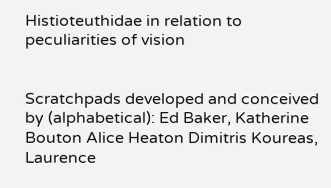Histioteuthidae in relation to peculiarities of vision


Scratchpads developed and conceived by (alphabetical): Ed Baker, Katherine Bouton Alice Heaton Dimitris Koureas, Laurence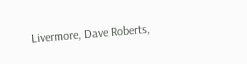Livermore, Dave Roberts,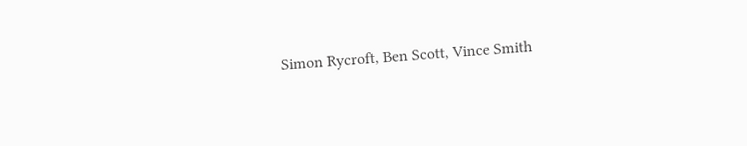Simon Rycroft, Ben Scott, Vince Smith